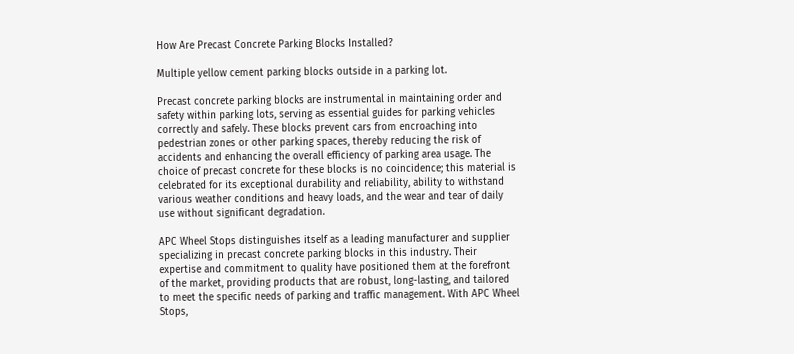How Are Precast Concrete Parking Blocks Installed?

Multiple yellow cement parking blocks outside in a parking lot.

Precast concrete parking blocks are instrumental in maintaining order and safety within parking lots, serving as essential guides for parking vehicles correctly and safely. These blocks prevent cars from encroaching into pedestrian zones or other parking spaces, thereby reducing the risk of accidents and enhancing the overall efficiency of parking area usage. The choice of precast concrete for these blocks is no coincidence; this material is celebrated for its exceptional durability and reliability, ability to withstand various weather conditions and heavy loads, and the wear and tear of daily use without significant degradation.

APC Wheel Stops distinguishes itself as a leading manufacturer and supplier specializing in precast concrete parking blocks in this industry. Their expertise and commitment to quality have positioned them at the forefront of the market, providing products that are robust, long-lasting, and tailored to meet the specific needs of parking and traffic management. With APC Wheel Stops,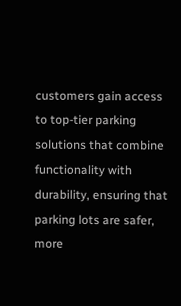customers gain access to top-tier parking solutions that combine functionality with durability, ensuring that parking lots are safer, more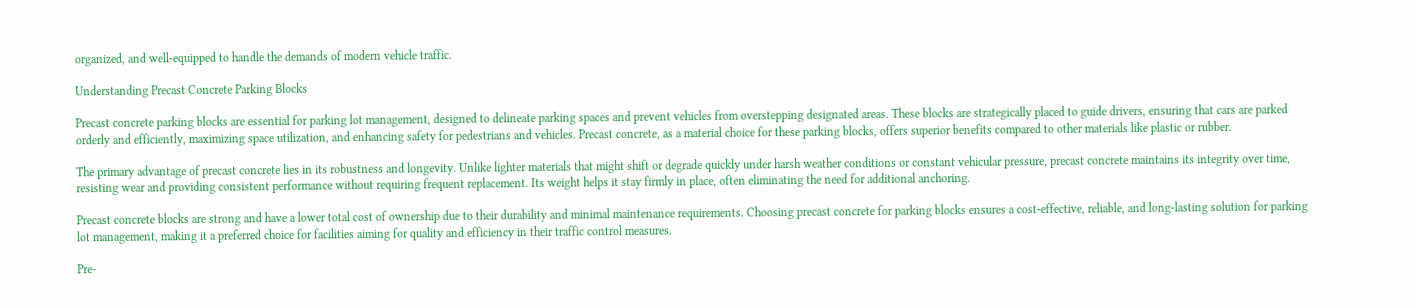organized, and well-equipped to handle the demands of modern vehicle traffic.

Understanding Precast Concrete Parking Blocks

Precast concrete parking blocks are essential for parking lot management, designed to delineate parking spaces and prevent vehicles from overstepping designated areas. These blocks are strategically placed to guide drivers, ensuring that cars are parked orderly and efficiently, maximizing space utilization, and enhancing safety for pedestrians and vehicles. Precast concrete, as a material choice for these parking blocks, offers superior benefits compared to other materials like plastic or rubber.

The primary advantage of precast concrete lies in its robustness and longevity. Unlike lighter materials that might shift or degrade quickly under harsh weather conditions or constant vehicular pressure, precast concrete maintains its integrity over time, resisting wear and providing consistent performance without requiring frequent replacement. Its weight helps it stay firmly in place, often eliminating the need for additional anchoring.

Precast concrete blocks are strong and have a lower total cost of ownership due to their durability and minimal maintenance requirements. Choosing precast concrete for parking blocks ensures a cost-effective, reliable, and long-lasting solution for parking lot management, making it a preferred choice for facilities aiming for quality and efficiency in their traffic control measures.

Pre-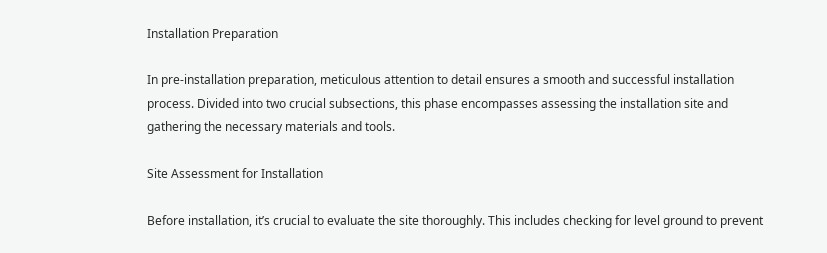Installation Preparation

In pre-installation preparation, meticulous attention to detail ensures a smooth and successful installation process. Divided into two crucial subsections, this phase encompasses assessing the installation site and gathering the necessary materials and tools.

Site Assessment for Installation

Before installation, it’s crucial to evaluate the site thoroughly. This includes checking for level ground to prevent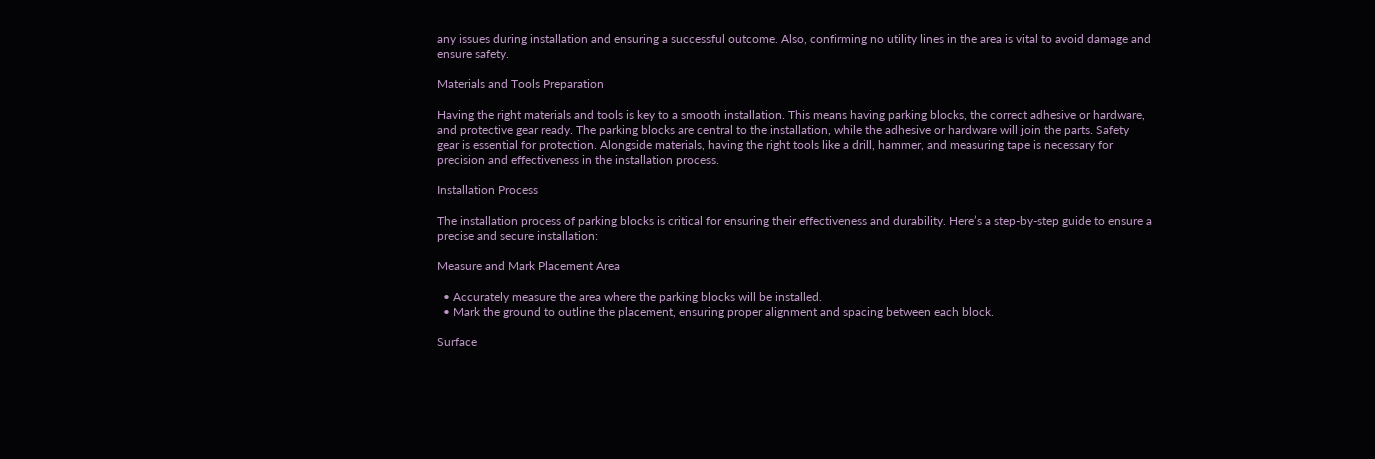any issues during installation and ensuring a successful outcome. Also, confirming no utility lines in the area is vital to avoid damage and ensure safety.

Materials and Tools Preparation

Having the right materials and tools is key to a smooth installation. This means having parking blocks, the correct adhesive or hardware, and protective gear ready. The parking blocks are central to the installation, while the adhesive or hardware will join the parts. Safety gear is essential for protection. Alongside materials, having the right tools like a drill, hammer, and measuring tape is necessary for precision and effectiveness in the installation process.

Installation Process

The installation process of parking blocks is critical for ensuring their effectiveness and durability. Here’s a step-by-step guide to ensure a precise and secure installation:

Measure and Mark Placement Area

  • Accurately measure the area where the parking blocks will be installed.
  • Mark the ground to outline the placement, ensuring proper alignment and spacing between each block.

Surface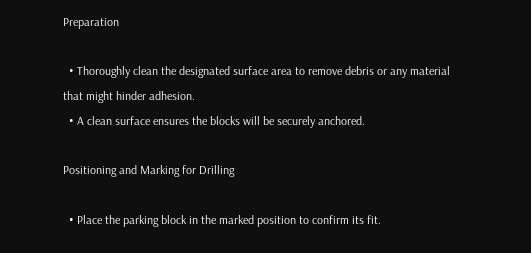Preparation

  • Thoroughly clean the designated surface area to remove debris or any material that might hinder adhesion.
  • A clean surface ensures the blocks will be securely anchored.

Positioning and Marking for Drilling

  • Place the parking block in the marked position to confirm its fit.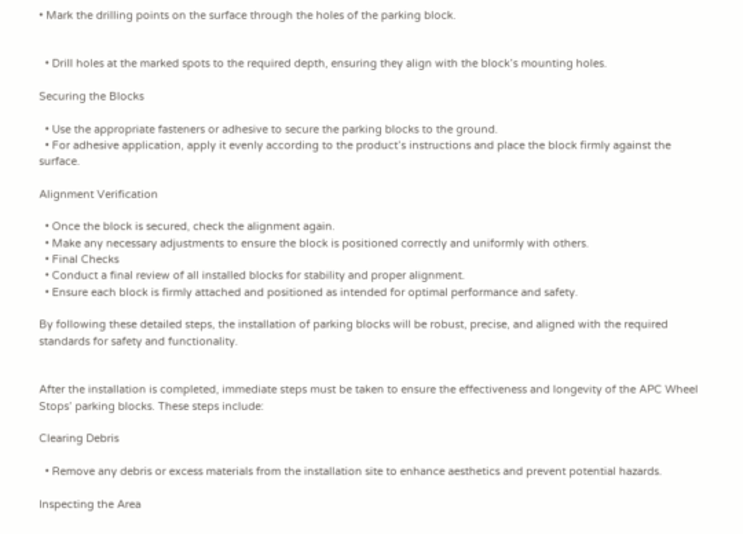• Mark the drilling points on the surface through the holes of the parking block.


  • Drill holes at the marked spots to the required depth, ensuring they align with the block’s mounting holes.

Securing the Blocks

  • Use the appropriate fasteners or adhesive to secure the parking blocks to the ground.
  • For adhesive application, apply it evenly according to the product’s instructions and place the block firmly against the surface.

Alignment Verification

  • Once the block is secured, check the alignment again.
  • Make any necessary adjustments to ensure the block is positioned correctly and uniformly with others.
  • Final Checks
  • Conduct a final review of all installed blocks for stability and proper alignment.
  • Ensure each block is firmly attached and positioned as intended for optimal performance and safety.

By following these detailed steps, the installation of parking blocks will be robust, precise, and aligned with the required standards for safety and functionality.


After the installation is completed, immediate steps must be taken to ensure the effectiveness and longevity of the APC Wheel Stops’ parking blocks. These steps include:

Clearing Debris

  • Remove any debris or excess materials from the installation site to enhance aesthetics and prevent potential hazards.

Inspecting the Area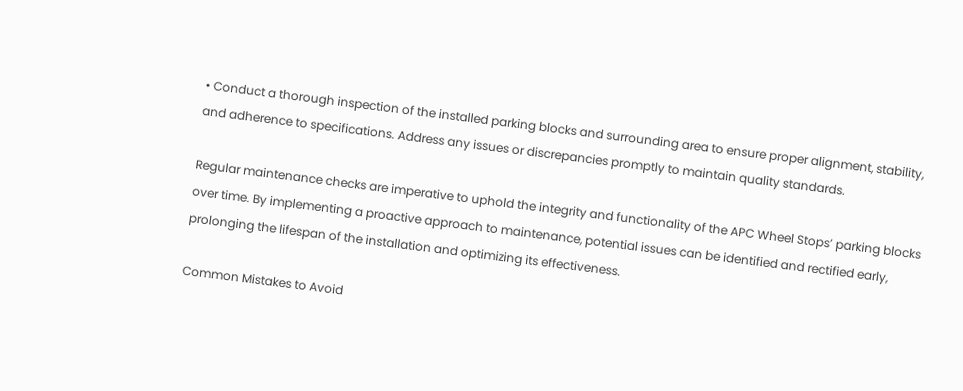• Conduct a thorough inspection of the installed parking blocks and surrounding area to ensure proper alignment, stability, and adherence to specifications. Address any issues or discrepancies promptly to maintain quality standards.

Regular maintenance checks are imperative to uphold the integrity and functionality of the APC Wheel Stops’ parking blocks over time. By implementing a proactive approach to maintenance, potential issues can be identified and rectified early, prolonging the lifespan of the installation and optimizing its effectiveness.

Common Mistakes to Avoid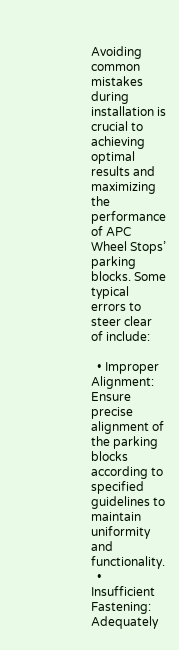Avoiding common mistakes during installation is crucial to achieving optimal results and maximizing the performance of APC Wheel Stops’ parking blocks. Some typical errors to steer clear of include:

  • Improper Alignment: Ensure precise alignment of the parking blocks according to specified guidelines to maintain uniformity and functionality.
  • Insufficient Fastening: Adequately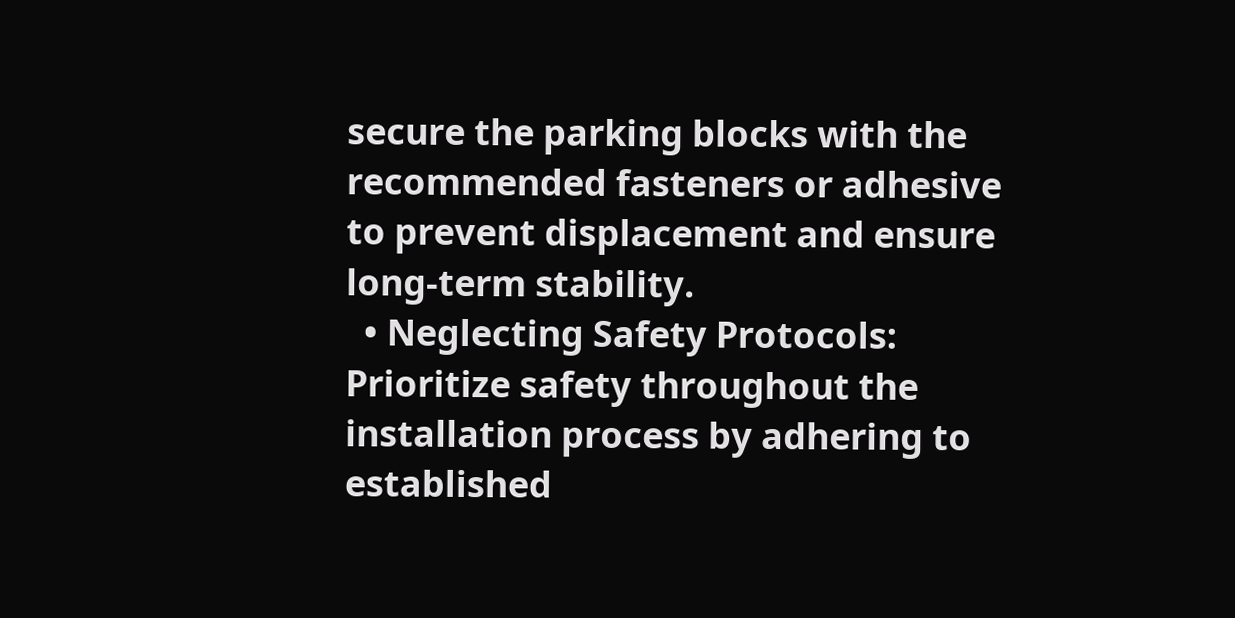secure the parking blocks with the recommended fasteners or adhesive to prevent displacement and ensure long-term stability.
  • Neglecting Safety Protocols: Prioritize safety throughout the installation process by adhering to established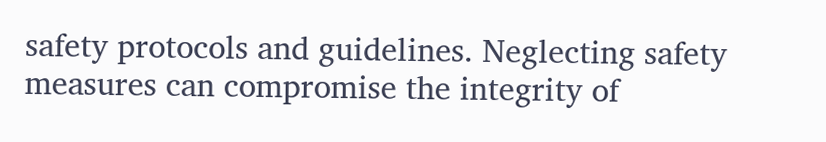safety protocols and guidelines. Neglecting safety measures can compromise the integrity of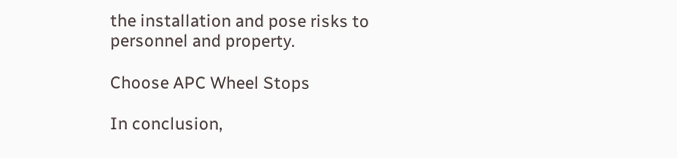the installation and pose risks to personnel and property.

Choose APC Wheel Stops

In conclusion,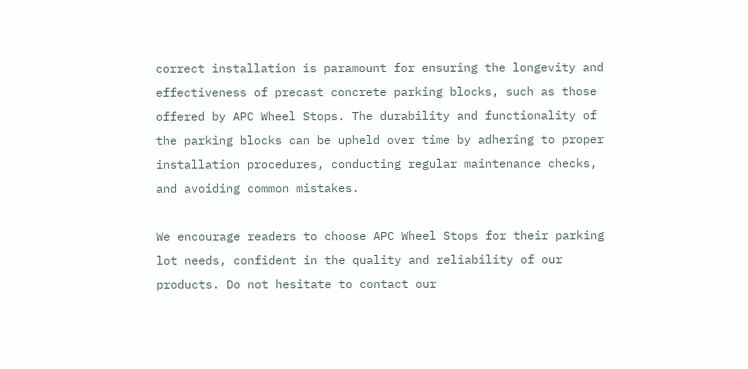correct installation is paramount for ensuring the longevity and effectiveness of precast concrete parking blocks, such as those offered by APC Wheel Stops. The durability and functionality of the parking blocks can be upheld over time by adhering to proper installation procedures, conducting regular maintenance checks, and avoiding common mistakes.

We encourage readers to choose APC Wheel Stops for their parking lot needs, confident in the quality and reliability of our products. Do not hesitate to contact our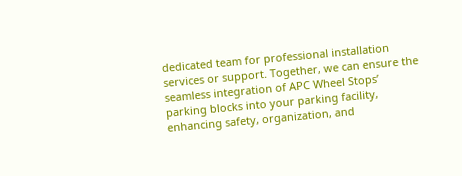dedicated team for professional installation services or support. Together, we can ensure the seamless integration of APC Wheel Stops’ parking blocks into your parking facility, enhancing safety, organization, and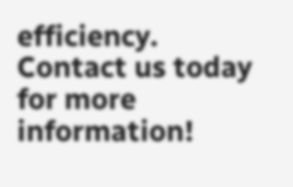efficiency. Contact us today for more information!